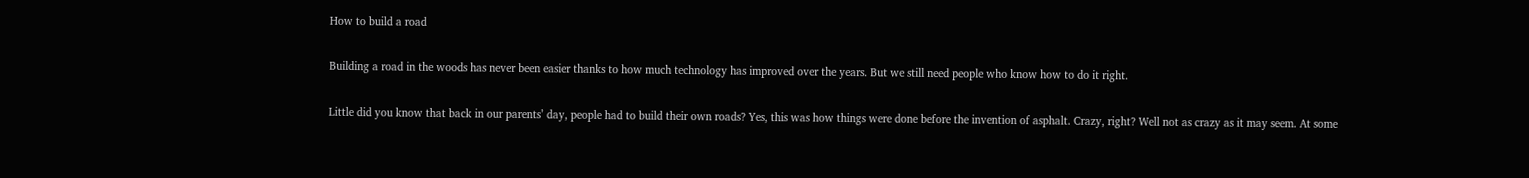How to build a road

Building a road in the woods has never been easier thanks to how much technology has improved over the years. But we still need people who know how to do it right.

Little did you know that back in our parents’ day, people had to build their own roads? Yes, this was how things were done before the invention of asphalt. Crazy, right? Well not as crazy as it may seem. At some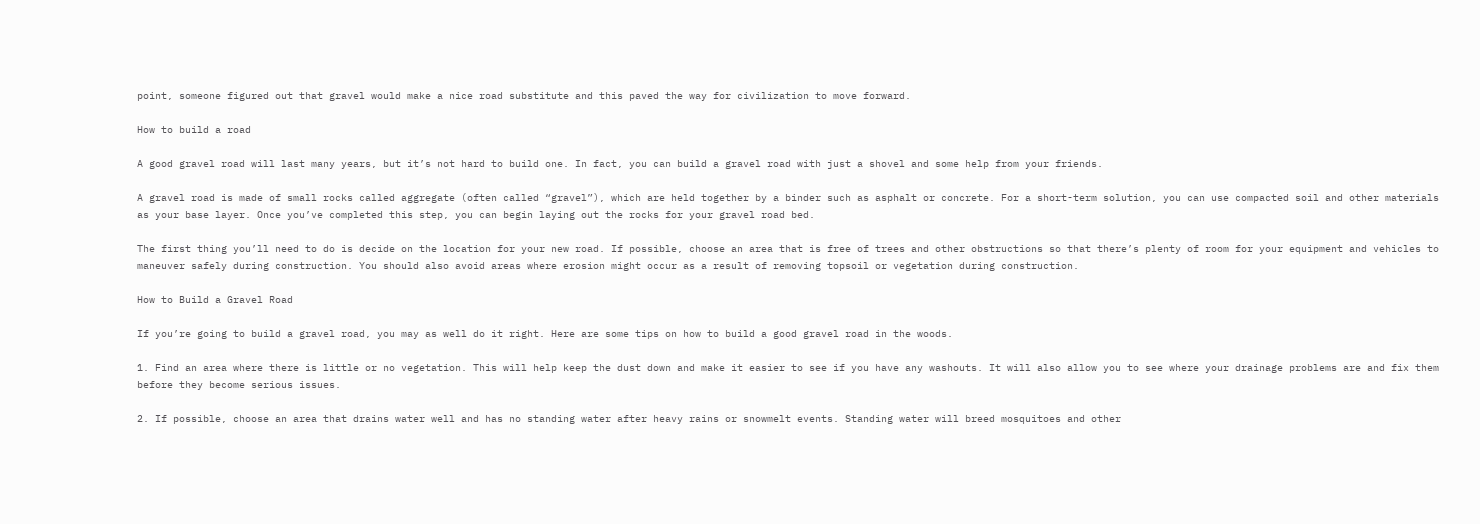point, someone figured out that gravel would make a nice road substitute and this paved the way for civilization to move forward.

How to build a road

A good gravel road will last many years, but it’s not hard to build one. In fact, you can build a gravel road with just a shovel and some help from your friends.

A gravel road is made of small rocks called aggregate (often called “gravel”), which are held together by a binder such as asphalt or concrete. For a short-term solution, you can use compacted soil and other materials as your base layer. Once you’ve completed this step, you can begin laying out the rocks for your gravel road bed.

The first thing you’ll need to do is decide on the location for your new road. If possible, choose an area that is free of trees and other obstructions so that there’s plenty of room for your equipment and vehicles to maneuver safely during construction. You should also avoid areas where erosion might occur as a result of removing topsoil or vegetation during construction.

How to Build a Gravel Road

If you’re going to build a gravel road, you may as well do it right. Here are some tips on how to build a good gravel road in the woods.

1. Find an area where there is little or no vegetation. This will help keep the dust down and make it easier to see if you have any washouts. It will also allow you to see where your drainage problems are and fix them before they become serious issues.

2. If possible, choose an area that drains water well and has no standing water after heavy rains or snowmelt events. Standing water will breed mosquitoes and other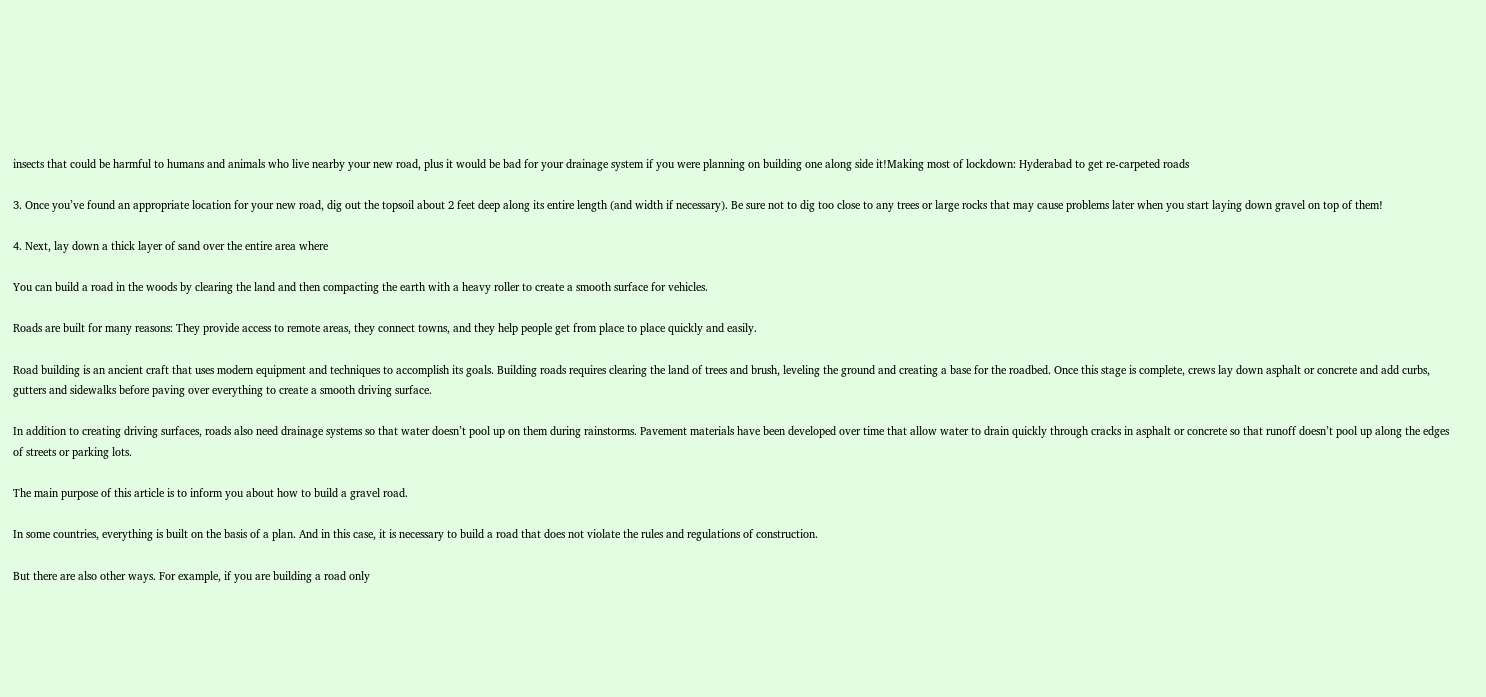insects that could be harmful to humans and animals who live nearby your new road, plus it would be bad for your drainage system if you were planning on building one along side it!Making most of lockdown: Hyderabad to get re-carpeted roads

3. Once you’ve found an appropriate location for your new road, dig out the topsoil about 2 feet deep along its entire length (and width if necessary). Be sure not to dig too close to any trees or large rocks that may cause problems later when you start laying down gravel on top of them!

4. Next, lay down a thick layer of sand over the entire area where

You can build a road in the woods by clearing the land and then compacting the earth with a heavy roller to create a smooth surface for vehicles.

Roads are built for many reasons: They provide access to remote areas, they connect towns, and they help people get from place to place quickly and easily.

Road building is an ancient craft that uses modern equipment and techniques to accomplish its goals. Building roads requires clearing the land of trees and brush, leveling the ground and creating a base for the roadbed. Once this stage is complete, crews lay down asphalt or concrete and add curbs, gutters and sidewalks before paving over everything to create a smooth driving surface.

In addition to creating driving surfaces, roads also need drainage systems so that water doesn’t pool up on them during rainstorms. Pavement materials have been developed over time that allow water to drain quickly through cracks in asphalt or concrete so that runoff doesn’t pool up along the edges of streets or parking lots.

The main purpose of this article is to inform you about how to build a gravel road.

In some countries, everything is built on the basis of a plan. And in this case, it is necessary to build a road that does not violate the rules and regulations of construction.

But there are also other ways. For example, if you are building a road only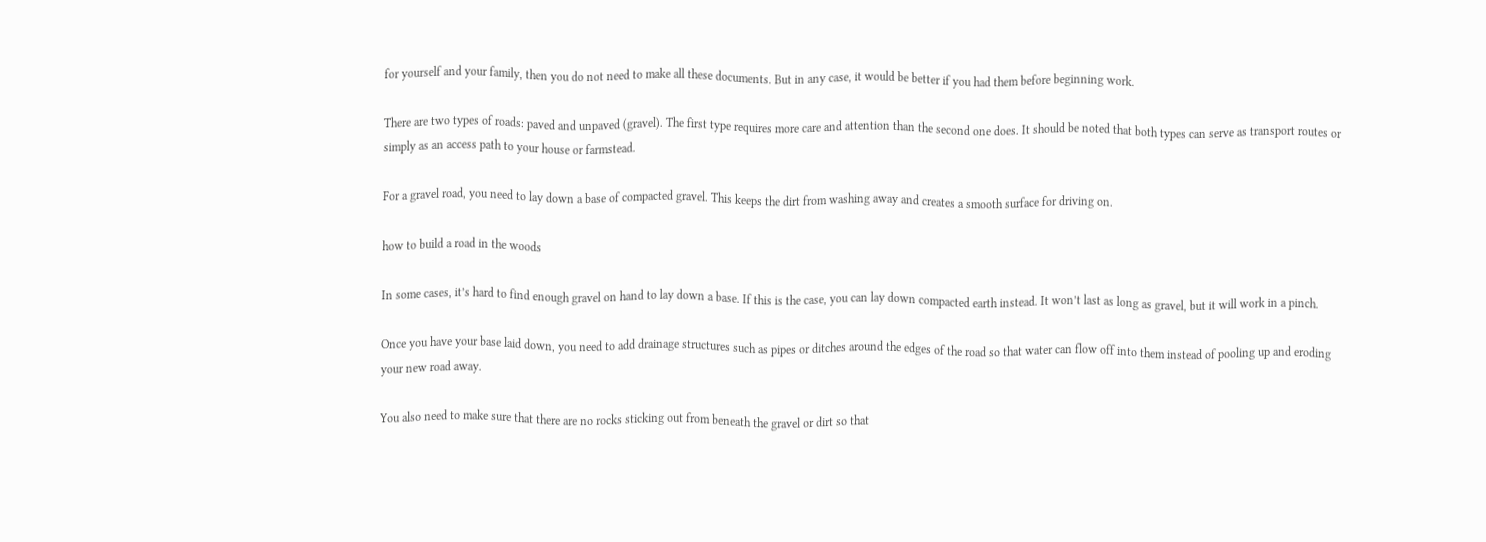for yourself and your family, then you do not need to make all these documents. But in any case, it would be better if you had them before beginning work.

There are two types of roads: paved and unpaved (gravel). The first type requires more care and attention than the second one does. It should be noted that both types can serve as transport routes or simply as an access path to your house or farmstead.

For a gravel road, you need to lay down a base of compacted gravel. This keeps the dirt from washing away and creates a smooth surface for driving on.

how to build a road in the woods

In some cases, it’s hard to find enough gravel on hand to lay down a base. If this is the case, you can lay down compacted earth instead. It won’t last as long as gravel, but it will work in a pinch.

Once you have your base laid down, you need to add drainage structures such as pipes or ditches around the edges of the road so that water can flow off into them instead of pooling up and eroding your new road away.

You also need to make sure that there are no rocks sticking out from beneath the gravel or dirt so that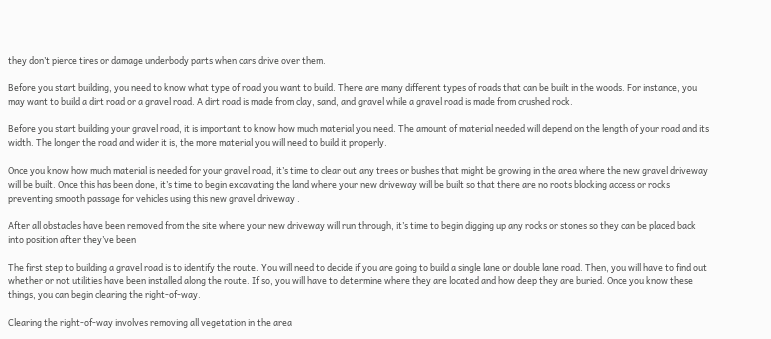they don’t pierce tires or damage underbody parts when cars drive over them.

Before you start building, you need to know what type of road you want to build. There are many different types of roads that can be built in the woods. For instance, you may want to build a dirt road or a gravel road. A dirt road is made from clay, sand, and gravel while a gravel road is made from crushed rock.

Before you start building your gravel road, it is important to know how much material you need. The amount of material needed will depend on the length of your road and its width. The longer the road and wider it is, the more material you will need to build it properly.

Once you know how much material is needed for your gravel road, it’s time to clear out any trees or bushes that might be growing in the area where the new gravel driveway will be built. Once this has been done, it’s time to begin excavating the land where your new driveway will be built so that there are no roots blocking access or rocks preventing smooth passage for vehicles using this new gravel driveway .

After all obstacles have been removed from the site where your new driveway will run through, it’s time to begin digging up any rocks or stones so they can be placed back into position after they’ve been

The first step to building a gravel road is to identify the route. You will need to decide if you are going to build a single lane or double lane road. Then, you will have to find out whether or not utilities have been installed along the route. If so, you will have to determine where they are located and how deep they are buried. Once you know these things, you can begin clearing the right-of-way.

Clearing the right-of-way involves removing all vegetation in the area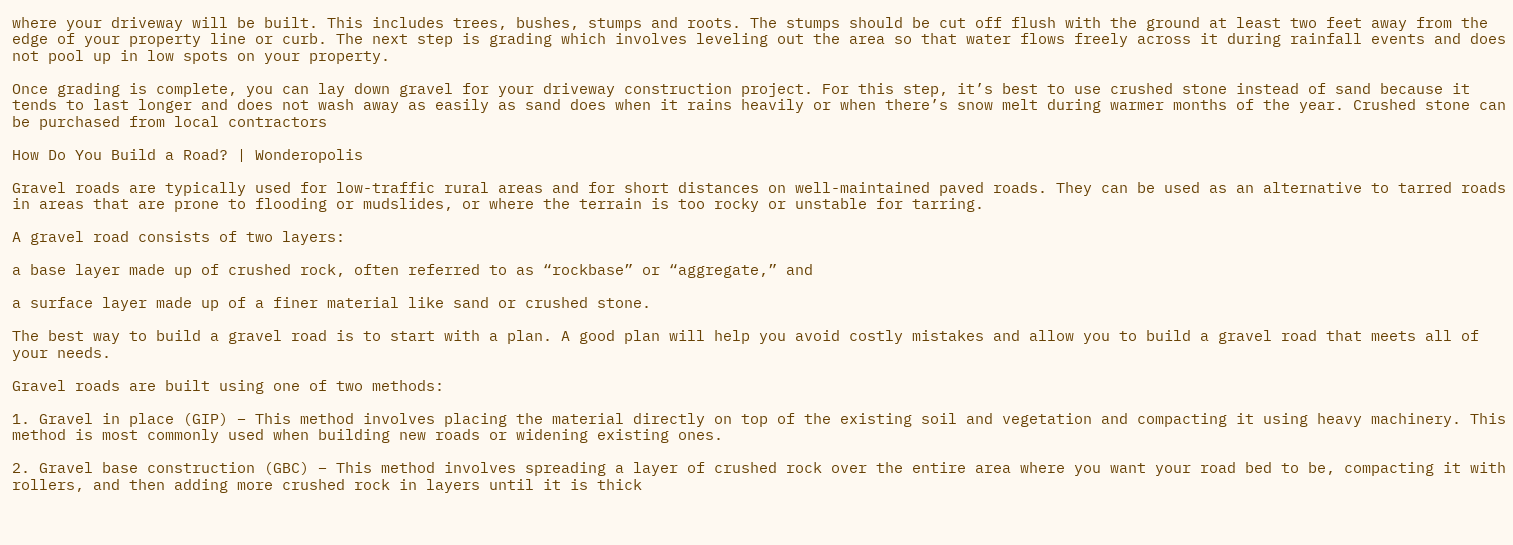where your driveway will be built. This includes trees, bushes, stumps and roots. The stumps should be cut off flush with the ground at least two feet away from the edge of your property line or curb. The next step is grading which involves leveling out the area so that water flows freely across it during rainfall events and does not pool up in low spots on your property.

Once grading is complete, you can lay down gravel for your driveway construction project. For this step, it’s best to use crushed stone instead of sand because it tends to last longer and does not wash away as easily as sand does when it rains heavily or when there’s snow melt during warmer months of the year. Crushed stone can be purchased from local contractors

How Do You Build a Road? | Wonderopolis

Gravel roads are typically used for low-traffic rural areas and for short distances on well-maintained paved roads. They can be used as an alternative to tarred roads in areas that are prone to flooding or mudslides, or where the terrain is too rocky or unstable for tarring.

A gravel road consists of two layers:

a base layer made up of crushed rock, often referred to as “rockbase” or “aggregate,” and

a surface layer made up of a finer material like sand or crushed stone.

The best way to build a gravel road is to start with a plan. A good plan will help you avoid costly mistakes and allow you to build a gravel road that meets all of your needs.

Gravel roads are built using one of two methods:

1. Gravel in place (GIP) – This method involves placing the material directly on top of the existing soil and vegetation and compacting it using heavy machinery. This method is most commonly used when building new roads or widening existing ones.

2. Gravel base construction (GBC) – This method involves spreading a layer of crushed rock over the entire area where you want your road bed to be, compacting it with rollers, and then adding more crushed rock in layers until it is thick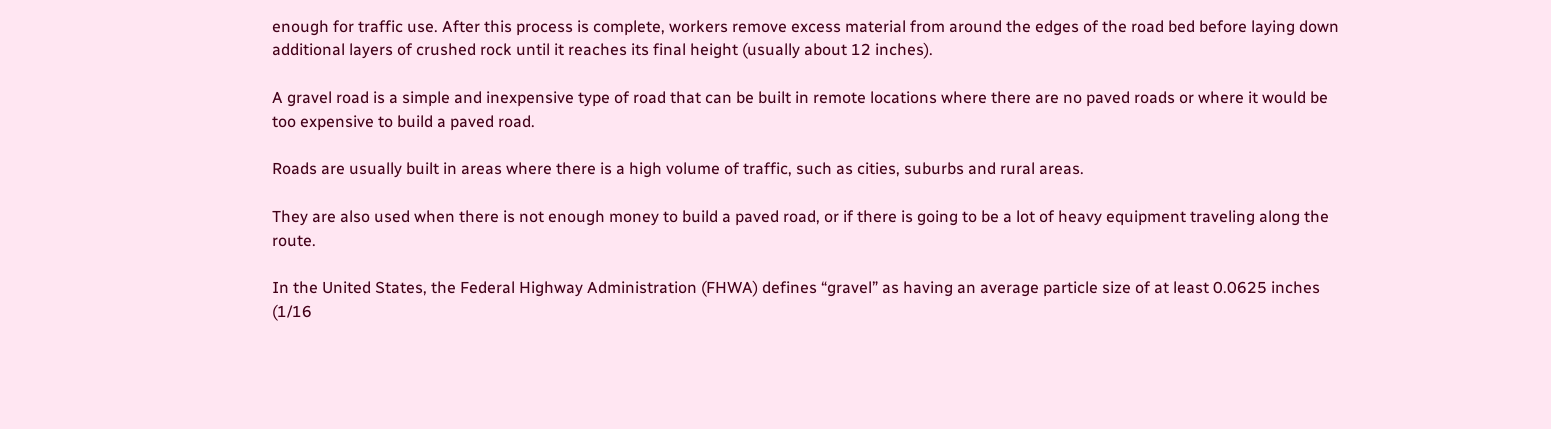enough for traffic use. After this process is complete, workers remove excess material from around the edges of the road bed before laying down additional layers of crushed rock until it reaches its final height (usually about 12 inches).

A gravel road is a simple and inexpensive type of road that can be built in remote locations where there are no paved roads or where it would be too expensive to build a paved road.

Roads are usually built in areas where there is a high volume of traffic, such as cities, suburbs and rural areas.

They are also used when there is not enough money to build a paved road, or if there is going to be a lot of heavy equipment traveling along the route.

In the United States, the Federal Highway Administration (FHWA) defines “gravel” as having an average particle size of at least 0.0625 inches (1/16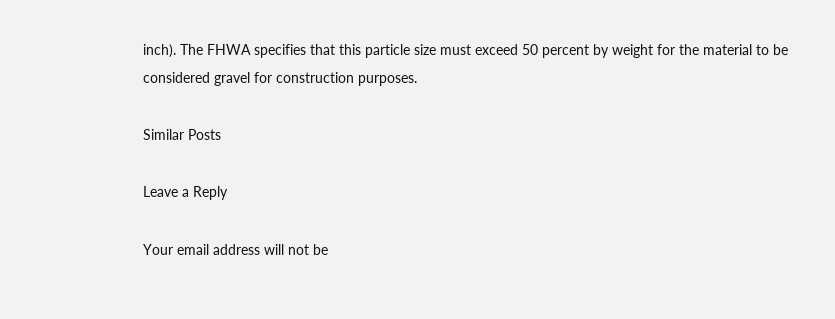inch). The FHWA specifies that this particle size must exceed 50 percent by weight for the material to be considered gravel for construction purposes.

Similar Posts

Leave a Reply

Your email address will not be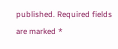published. Required fields are marked *